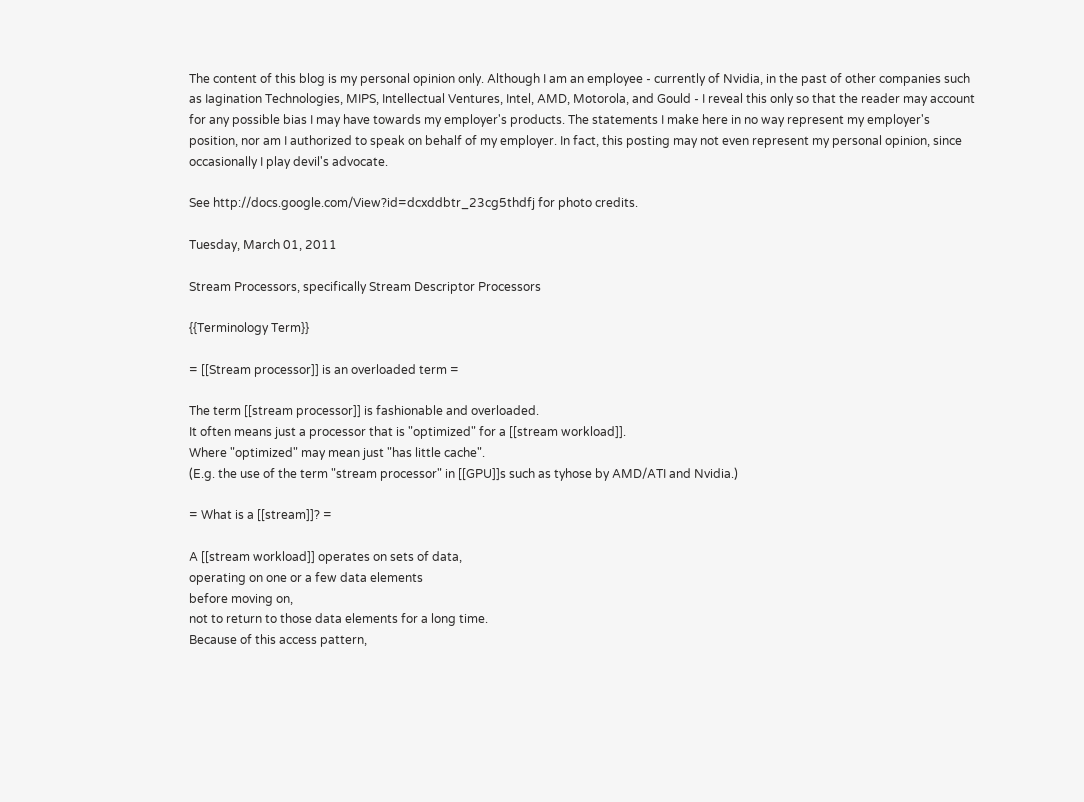The content of this blog is my personal opinion only. Although I am an employee - currently of Nvidia, in the past of other companies such as Iagination Technologies, MIPS, Intellectual Ventures, Intel, AMD, Motorola, and Gould - I reveal this only so that the reader may account for any possible bias I may have towards my employer's products. The statements I make here in no way represent my employer's position, nor am I authorized to speak on behalf of my employer. In fact, this posting may not even represent my personal opinion, since occasionally I play devil's advocate.

See http://docs.google.com/View?id=dcxddbtr_23cg5thdfj for photo credits.

Tuesday, March 01, 2011

Stream Processors, specifically Stream Descriptor Processors

{{Terminology Term}}

= [[Stream processor]] is an overloaded term =

The term [[stream processor]] is fashionable and overloaded.
It often means just a processor that is "optimized" for a [[stream workload]].
Where "optimized" may mean just "has little cache".
(E.g. the use of the term "stream processor" in [[GPU]]s such as tyhose by AMD/ATI and Nvidia.)

= What is a [[stream]]? =

A [[stream workload]] operates on sets of data,
operating on one or a few data elements
before moving on,
not to return to those data elements for a long time.
Because of this access pattern,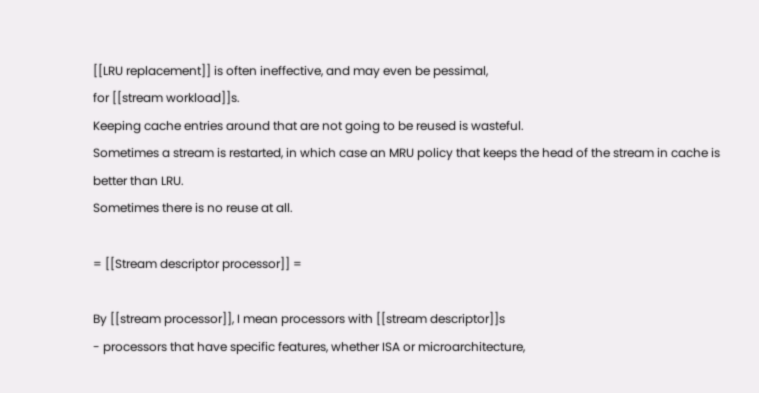[[LRU replacement]] is often ineffective, and may even be pessimal,
for [[stream workload]]s.
Keeping cache entries around that are not going to be reused is wasteful.
Sometimes a stream is restarted, in which case an MRU policy that keeps the head of the stream in cache is better than LRU.
Sometimes there is no reuse at all.

= [[Stream descriptor processor]] =

By [[stream processor]], I mean processors with [[stream descriptor]]s
- processors that have specific features, whether ISA or microarchitecture,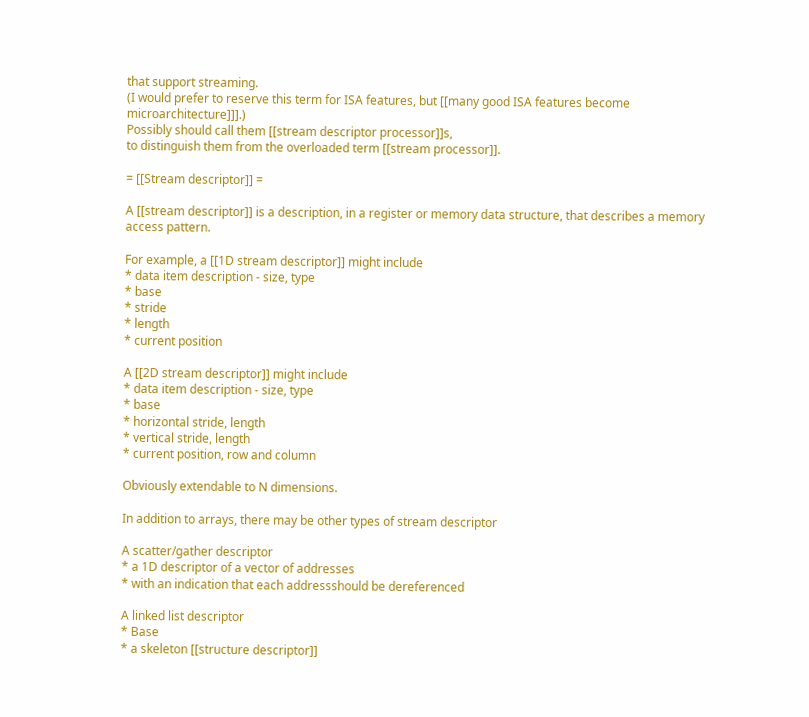that support streaming.
(I would prefer to reserve this term for ISA features, but [[many good ISA features become microarchitecture]]].)
Possibly should call them [[stream descriptor processor]]s,
to distinguish them from the overloaded term [[stream processor]].

= [[Stream descriptor]] =

A [[stream descriptor]] is a description, in a register or memory data structure, that describes a memory access pattern.

For example, a [[1D stream descriptor]] might include
* data item description - size, type
* base
* stride
* length
* current position

A [[2D stream descriptor]] might include
* data item description - size, type
* base
* horizontal stride, length
* vertical stride, length
* current position, row and column

Obviously extendable to N dimensions.

In addition to arrays, there may be other types of stream descriptor

A scatter/gather descriptor
* a 1D descriptor of a vector of addresses
* with an indication that each addressshould be dereferenced

A linked list descriptor
* Base
* a skeleton [[structure descriptor]]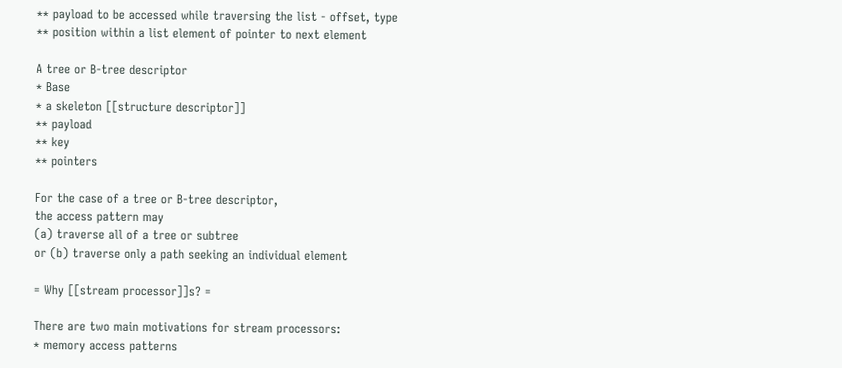** payload to be accessed while traversing the list - offset, type
** position within a list element of pointer to next element

A tree or B-tree descriptor
* Base
* a skeleton [[structure descriptor]]
** payload
** key
** pointers

For the case of a tree or B-tree descriptor,
the access pattern may
(a) traverse all of a tree or subtree
or (b) traverse only a path seeking an individual element

= Why [[stream processor]]s? =

There are two main motivations for stream processors:
* memory access patterns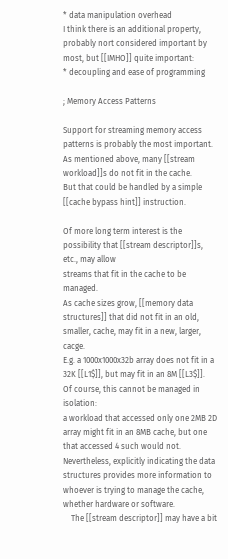* data manipulation overhead
I think there is an additional property, probably nort considered important by most, but [[IMHO]] quite important:
* decoupling and ease of programming

; Memory Access Patterns

Support for streaming memory access patterns is probably the most important.
As mentioned above, many [[stream workload]]s do not fit in the cache.
But that could be handled by a simple [[cache bypass hint]] instruction.

Of more long term interest is the possibility that [[stream descriptor]]s, etc., may allow
streams that fit in the cache to be managed.
As cache sizes grow, [[memory data structures]] that did not fit in an old, smaller, cache, may fit in a new, larger, cacge.
E.g. a 1000x1000x32b array does not fit in a 32K [[L1$]], but may fit in an 8M [[L3$]].
Of course, this cannot be managed in isolation:
a workload that accessed only one 2MB 2D array might fit in an 8MB cache, but one that accessed 4 such would not.
Nevertheless, explicitly indicating the data structures provides more information to whoever is trying to manage the cache,
whether hardware or software.
    The [[stream descriptor]] may have a bit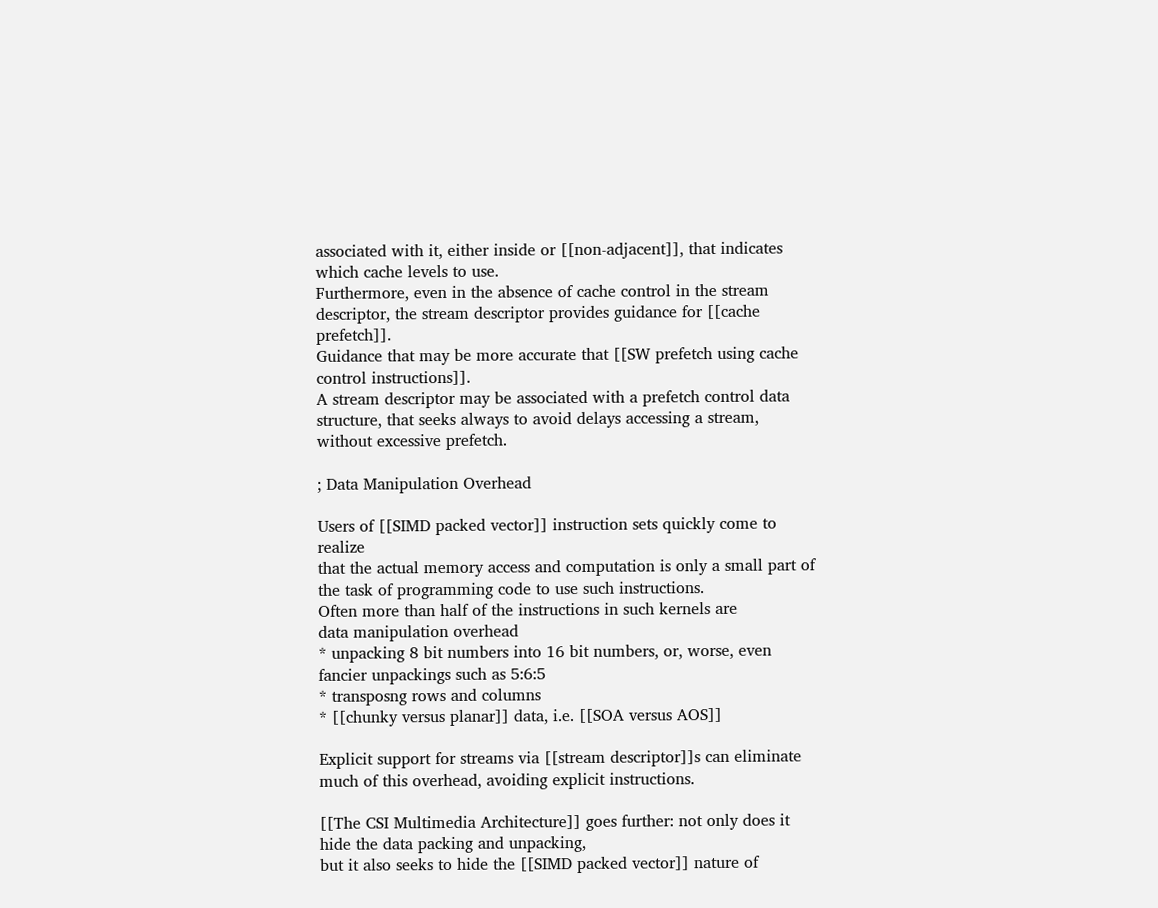associated with it, either inside or [[non-adjacent]], that indicates which cache levels to use.
Furthermore, even in the absence of cache control in the stream descriptor, the stream descriptor provides guidance for [[cache prefetch]].
Guidance that may be more accurate that [[SW prefetch using cache control instructions]].
A stream descriptor may be associated with a prefetch control data structure, that seeks always to avoid delays accessing a stream,
without excessive prefetch.

; Data Manipulation Overhead

Users of [[SIMD packed vector]] instruction sets quickly come to realize
that the actual memory access and computation is only a small part of the task of programming code to use such instructions.
Often more than half of the instructions in such kernels are
data manipulation overhead
* unpacking 8 bit numbers into 16 bit numbers, or, worse, even fancier unpackings such as 5:6:5
* transposng rows and columns
* [[chunky versus planar]] data, i.e. [[SOA versus AOS]]

Explicit support for streams via [[stream descriptor]]s can eliminate much of this overhead, avoiding explicit instructions.

[[The CSI Multimedia Architecture]] goes further: not only does it hide the data packing and unpacking,
but it also seeks to hide the [[SIMD packed vector]] nature of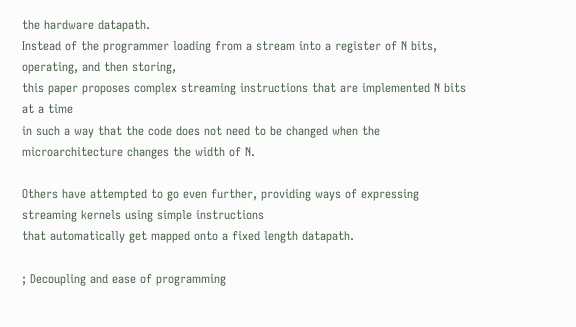the hardware datapath.
Instead of the programmer loading from a stream into a register of N bits, operating, and then storing,
this paper proposes complex streaming instructions that are implemented N bits at a time
in such a way that the code does not need to be changed when the microarchitecture changes the width of N.

Others have attempted to go even further, providing ways of expressing streaming kernels using simple instructions
that automatically get mapped onto a fixed length datapath.

; Decoupling and ease of programming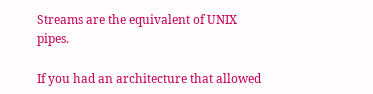Streams are the equivalent of UNIX pipes.

If you had an architecture that allowed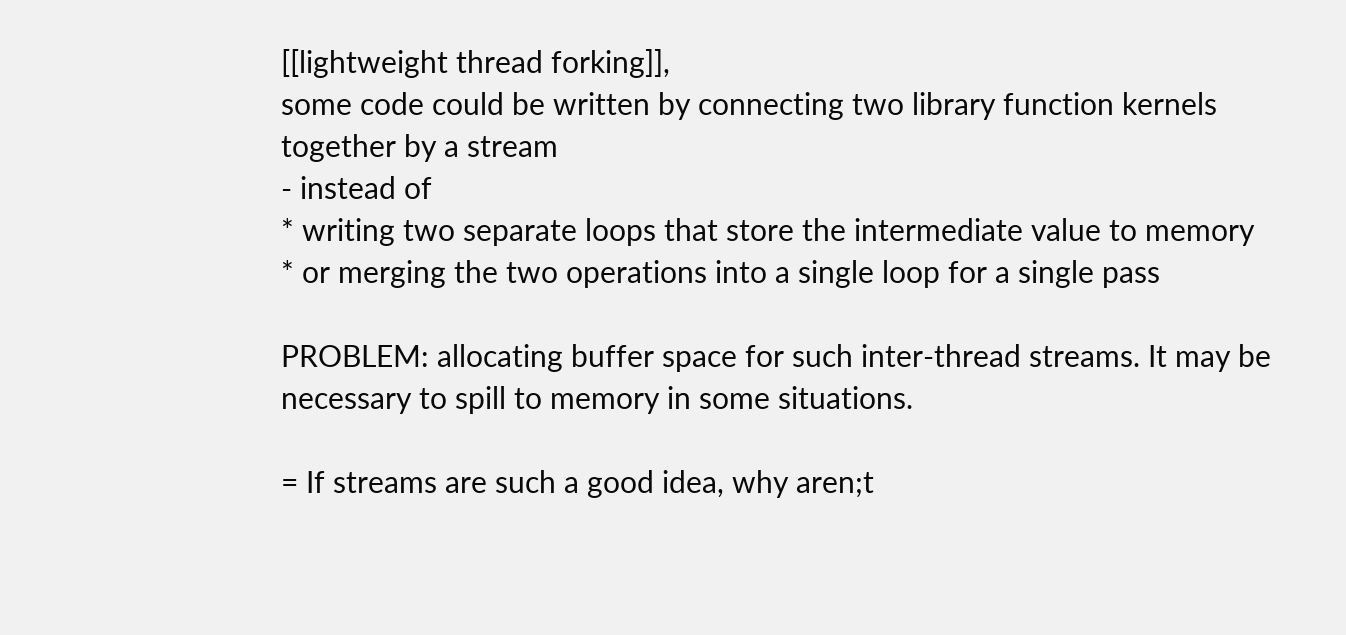[[lightweight thread forking]],
some code could be written by connecting two library function kernels together by a stream
- instead of
* writing two separate loops that store the intermediate value to memory
* or merging the two operations into a single loop for a single pass

PROBLEM: allocating buffer space for such inter-thread streams. It may be necessary to spill to memory in some situations.

= If streams are such a good idea, why aren;t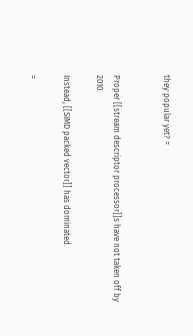they popular yet? =


Proper [[stream descriptor processor]]s have not taken off by 2010.

Instead, [[SIMD packed vector]] has dominated.

=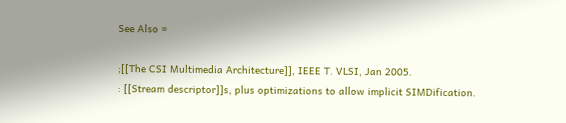See Also =

;[[The CSI Multimedia Architecture]], IEEE T. VLSI, Jan 2005.
: [[Stream descriptor]]s, plus optimizations to allow implicit SIMDification.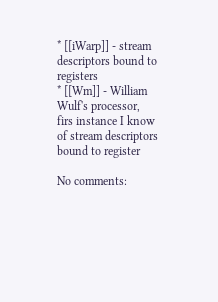* [[iWarp]] - stream descriptors bound to registers
* [[Wm]] - William Wulf's processor, firs instance I know of stream descriptors bound to register

No comments: